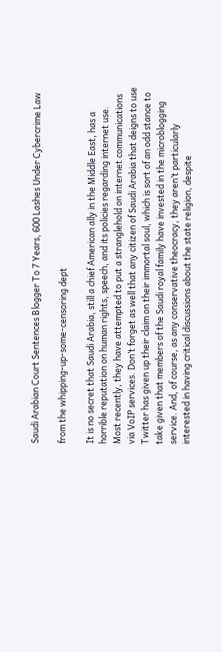Saudi Arabian Court Sentences Blogger To 7 Years, 600 Lashes Under Cybercrime Law

from the whipping-up-some-censoring dept

It is no secret that Saudi Arabia, still a chief American ally in the Middle East, has a horrible reputation on human rights, speech, and its policies regarding internet use. Most recently, they have attempted to put a stranglehold on internet communications via VoIP services. Don’t forget as well that any citizen of Saudi Arabia that deigns to use Twitter has given up their claim on their immortal soul, which is sort of an odd stance to take given that members of the Saudi royal family have invested in the microblogging service. And, of course, as any conservative theocracy, they aren’t particularly interested in having critical discussions about the state religion, despite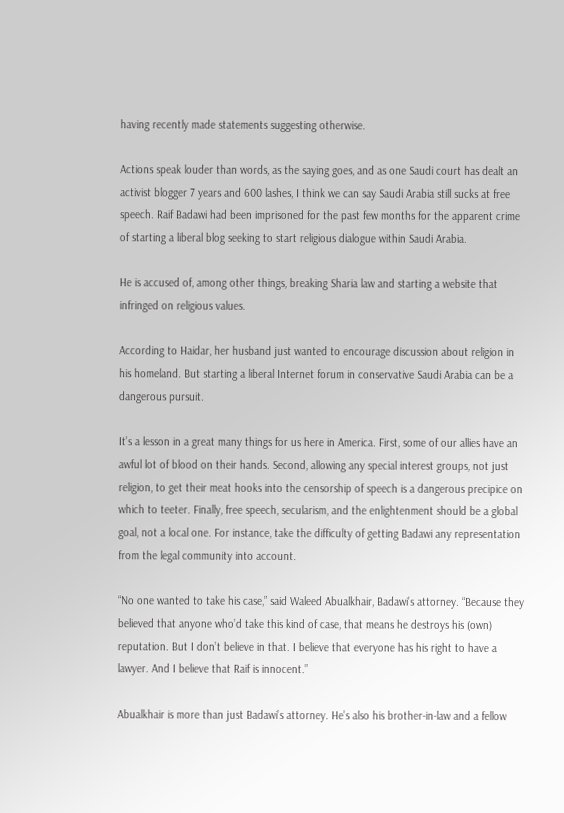having recently made statements suggesting otherwise.

Actions speak louder than words, as the saying goes, and as one Saudi court has dealt an activist blogger 7 years and 600 lashes, I think we can say Saudi Arabia still sucks at free speech. Raif Badawi had been imprisoned for the past few months for the apparent crime of starting a liberal blog seeking to start religious dialogue within Saudi Arabia.

He is accused of, among other things, breaking Sharia law and starting a website that infringed on religious values.

According to Haidar, her husband just wanted to encourage discussion about religion in his homeland. But starting a liberal Internet forum in conservative Saudi Arabia can be a dangerous pursuit.

It’s a lesson in a great many things for us here in America. First, some of our allies have an awful lot of blood on their hands. Second, allowing any special interest groups, not just religion, to get their meat hooks into the censorship of speech is a dangerous precipice on which to teeter. Finally, free speech, secularism, and the enlightenment should be a global goal, not a local one. For instance, take the difficulty of getting Badawi any representation from the legal community into account.

“No one wanted to take his case,” said Waleed Abualkhair, Badawi’s attorney. “Because they believed that anyone who’d take this kind of case, that means he destroys his (own) reputation. But I don’t believe in that. I believe that everyone has his right to have a lawyer. And I believe that Raif is innocent.”

Abualkhair is more than just Badawi’s attorney. He’s also his brother-in-law and a fellow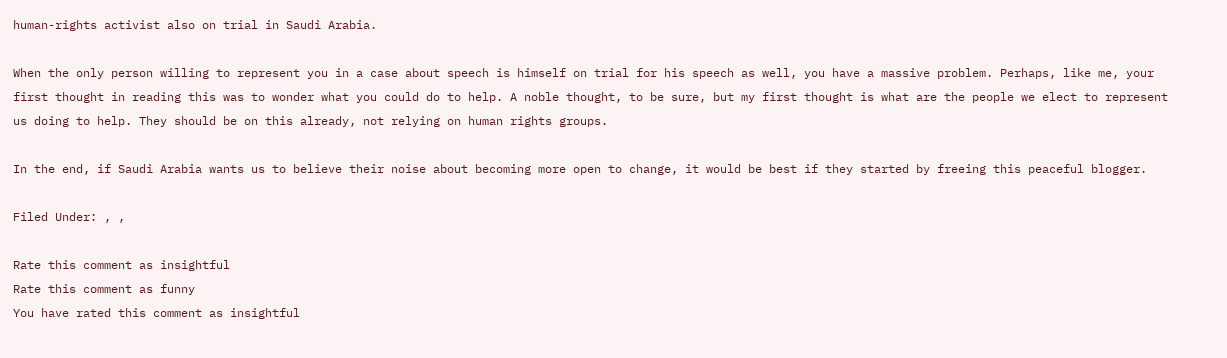human-rights activist also on trial in Saudi Arabia.

When the only person willing to represent you in a case about speech is himself on trial for his speech as well, you have a massive problem. Perhaps, like me, your first thought in reading this was to wonder what you could do to help. A noble thought, to be sure, but my first thought is what are the people we elect to represent us doing to help. They should be on this already, not relying on human rights groups.

In the end, if Saudi Arabia wants us to believe their noise about becoming more open to change, it would be best if they started by freeing this peaceful blogger.

Filed Under: , ,

Rate this comment as insightful
Rate this comment as funny
You have rated this comment as insightful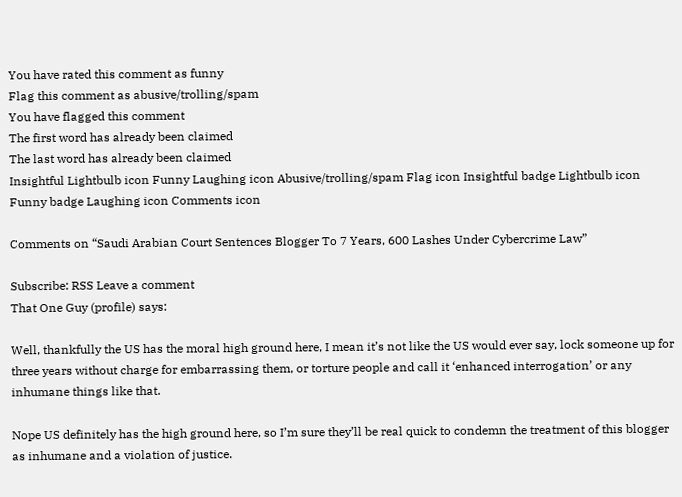You have rated this comment as funny
Flag this comment as abusive/trolling/spam
You have flagged this comment
The first word has already been claimed
The last word has already been claimed
Insightful Lightbulb icon Funny Laughing icon Abusive/trolling/spam Flag icon Insightful badge Lightbulb icon Funny badge Laughing icon Comments icon

Comments on “Saudi Arabian Court Sentences Blogger To 7 Years, 600 Lashes Under Cybercrime Law”

Subscribe: RSS Leave a comment
That One Guy (profile) says:

Well, thankfully the US has the moral high ground here, I mean it’s not like the US would ever say, lock someone up for three years without charge for embarrassing them, or torture people and call it ‘enhanced interrogation’ or any inhumane things like that.

Nope US definitely has the high ground here, so I’m sure they’ll be real quick to condemn the treatment of this blogger as inhumane and a violation of justice.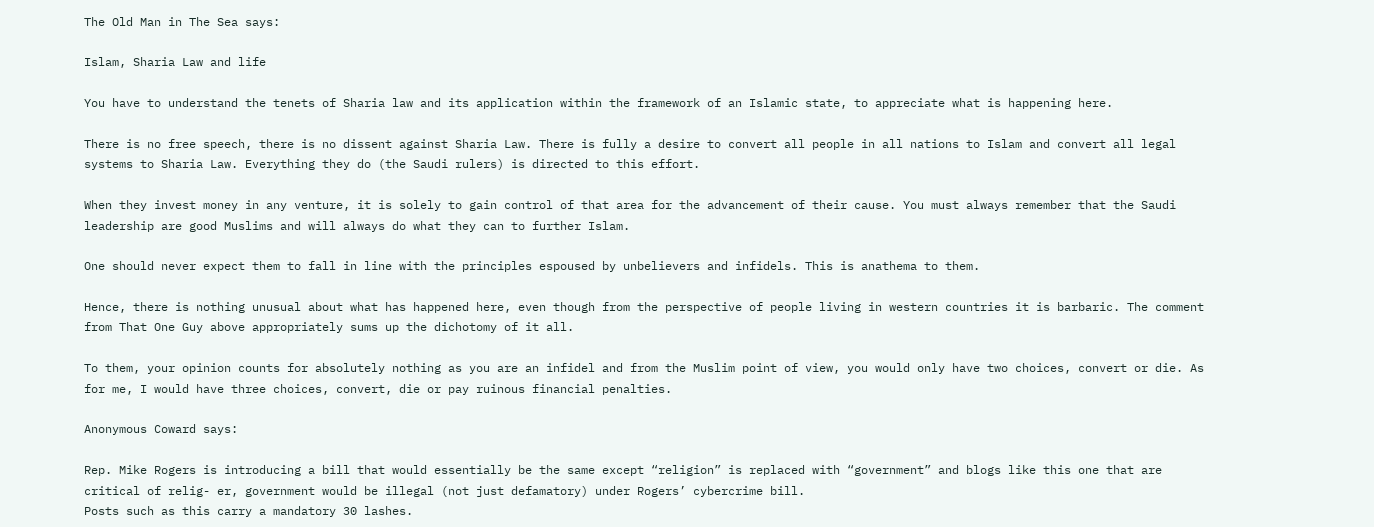The Old Man in The Sea says:

Islam, Sharia Law and life

You have to understand the tenets of Sharia law and its application within the framework of an Islamic state, to appreciate what is happening here.

There is no free speech, there is no dissent against Sharia Law. There is fully a desire to convert all people in all nations to Islam and convert all legal systems to Sharia Law. Everything they do (the Saudi rulers) is directed to this effort.

When they invest money in any venture, it is solely to gain control of that area for the advancement of their cause. You must always remember that the Saudi leadership are good Muslims and will always do what they can to further Islam.

One should never expect them to fall in line with the principles espoused by unbelievers and infidels. This is anathema to them.

Hence, there is nothing unusual about what has happened here, even though from the perspective of people living in western countries it is barbaric. The comment from That One Guy above appropriately sums up the dichotomy of it all.

To them, your opinion counts for absolutely nothing as you are an infidel and from the Muslim point of view, you would only have two choices, convert or die. As for me, I would have three choices, convert, die or pay ruinous financial penalties.

Anonymous Coward says:

Rep. Mike Rogers is introducing a bill that would essentially be the same except “religion” is replaced with “government” and blogs like this one that are critical of relig- er, government would be illegal (not just defamatory) under Rogers’ cybercrime bill.
Posts such as this carry a mandatory 30 lashes.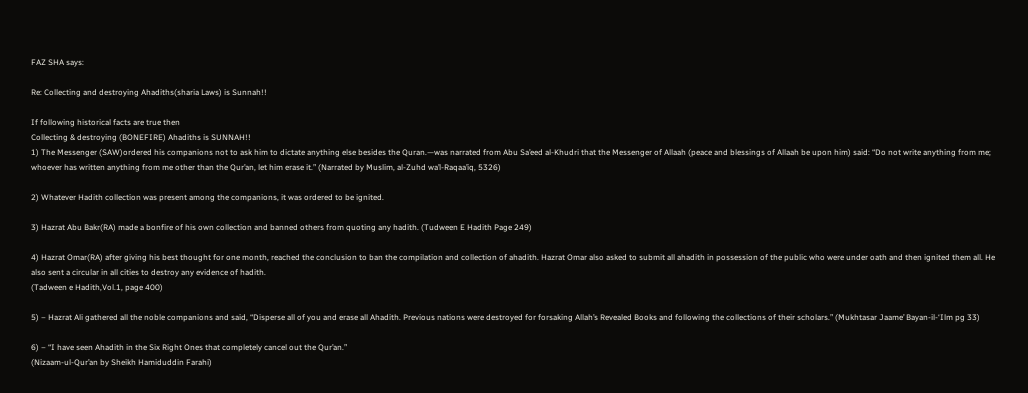FAZ SHA says:

Re: Collecting and destroying Ahadiths(sharia Laws) is Sunnah!!

If following historical facts are true then
Collecting & destroying (BONEFIRE) Ahadiths is SUNNAH!!
1) The Messenger (SAW)ordered his companions not to ask him to dictate anything else besides the Quran.—was narrated from Abu Sa’eed al-Khudri that the Messenger of Allaah (peace and blessings of Allaah be upon him) said: “Do not write anything from me; whoever has written anything from me other than the Qur’an, let him erase it.” (Narrated by Muslim, al-Zuhd wa’l-Raqaa’iq, 5326)

2) Whatever Hadith collection was present among the companions, it was ordered to be ignited.

3) Hazrat Abu Bakr(RA) made a bonfire of his own collection and banned others from quoting any hadith. (Tudween E Hadith Page 249)

4) Hazrat Omar(RA) after giving his best thought for one month, reached the conclusion to ban the compilation and collection of ahadith. Hazrat Omar also asked to submit all ahadith in possession of the public who were under oath and then ignited them all. He also sent a circular in all cities to destroy any evidence of hadith.
(Tadween e Hadith,Vol.1, page 400)

5) – Hazrat Ali gathered all the noble companions and said, “Disperse all of you and erase all Ahadith. Previous nations were destroyed for forsaking Allah’s Revealed Books and following the collections of their scholars.” (Mukhtasar Jaame’ Bayan-il-‘Ilm pg 33)

6) – “I have seen Ahadith in the Six Right Ones that completely cancel out the Qur’an.”
(Nizaam-ul-Qur’an by Sheikh Hamiduddin Farahi)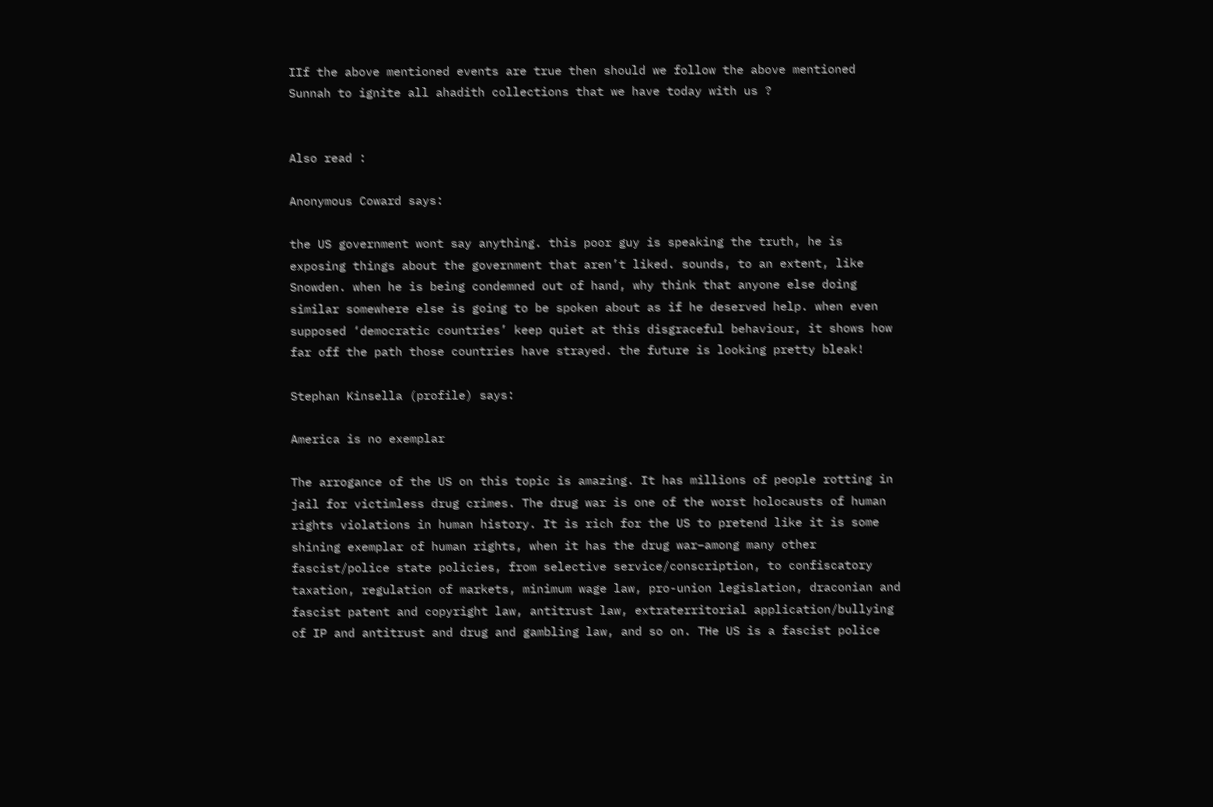IIf the above mentioned events are true then should we follow the above mentioned Sunnah to ignite all ahadith collections that we have today with us ?


Also read :

Anonymous Coward says:

the US government wont say anything. this poor guy is speaking the truth, he is exposing things about the government that aren’t liked. sounds, to an extent, like Snowden. when he is being condemned out of hand, why think that anyone else doing similar somewhere else is going to be spoken about as if he deserved help. when even supposed ‘democratic countries’ keep quiet at this disgraceful behaviour, it shows how far off the path those countries have strayed. the future is looking pretty bleak!

Stephan Kinsella (profile) says:

America is no exemplar

The arrogance of the US on this topic is amazing. It has millions of people rotting in jail for victimless drug crimes. The drug war is one of the worst holocausts of human rights violations in human history. It is rich for the US to pretend like it is some shining exemplar of human rights, when it has the drug war–among many other fascist/police state policies, from selective service/conscription, to confiscatory taxation, regulation of markets, minimum wage law, pro-union legislation, draconian and fascist patent and copyright law, antitrust law, extraterritorial application/bullying of IP and antitrust and drug and gambling law, and so on. THe US is a fascist police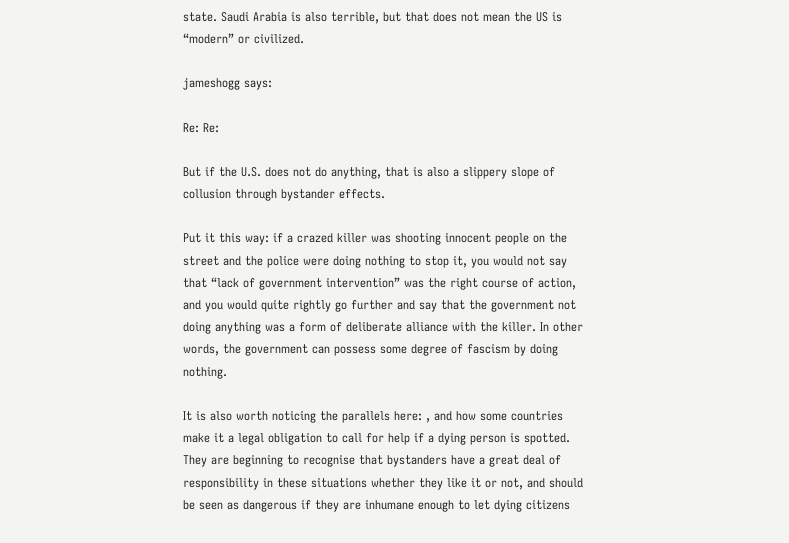state. Saudi Arabia is also terrible, but that does not mean the US is “modern” or civilized.

jameshogg says:

Re: Re:

But if the U.S. does not do anything, that is also a slippery slope of collusion through bystander effects.

Put it this way: if a crazed killer was shooting innocent people on the street and the police were doing nothing to stop it, you would not say that “lack of government intervention” was the right course of action, and you would quite rightly go further and say that the government not doing anything was a form of deliberate alliance with the killer. In other words, the government can possess some degree of fascism by doing nothing.

It is also worth noticing the parallels here: , and how some countries make it a legal obligation to call for help if a dying person is spotted. They are beginning to recognise that bystanders have a great deal of responsibility in these situations whether they like it or not, and should be seen as dangerous if they are inhumane enough to let dying citizens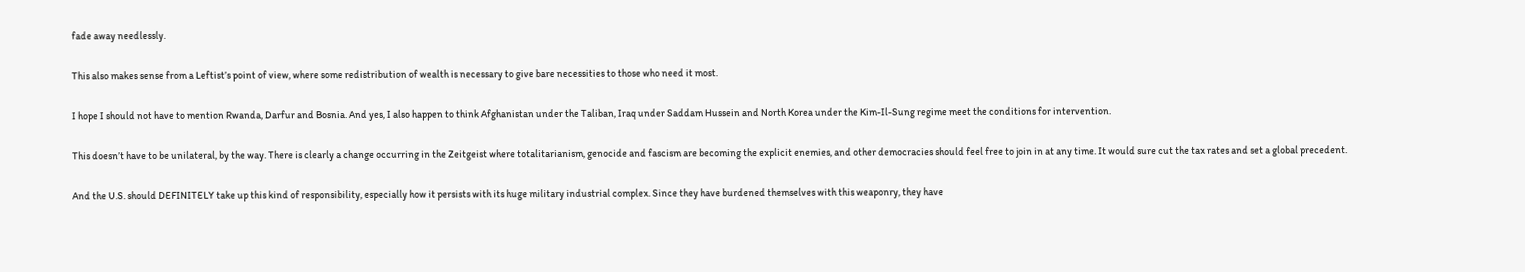fade away needlessly.

This also makes sense from a Leftist’s point of view, where some redistribution of wealth is necessary to give bare necessities to those who need it most.

I hope I should not have to mention Rwanda, Darfur and Bosnia. And yes, I also happen to think Afghanistan under the Taliban, Iraq under Saddam Hussein and North Korea under the Kim-Il-Sung regime meet the conditions for intervention.

This doesn’t have to be unilateral, by the way. There is clearly a change occurring in the Zeitgeist where totalitarianism, genocide and fascism are becoming the explicit enemies, and other democracies should feel free to join in at any time. It would sure cut the tax rates and set a global precedent.

And the U.S. should DEFINITELY take up this kind of responsibility, especially how it persists with its huge military industrial complex. Since they have burdened themselves with this weaponry, they have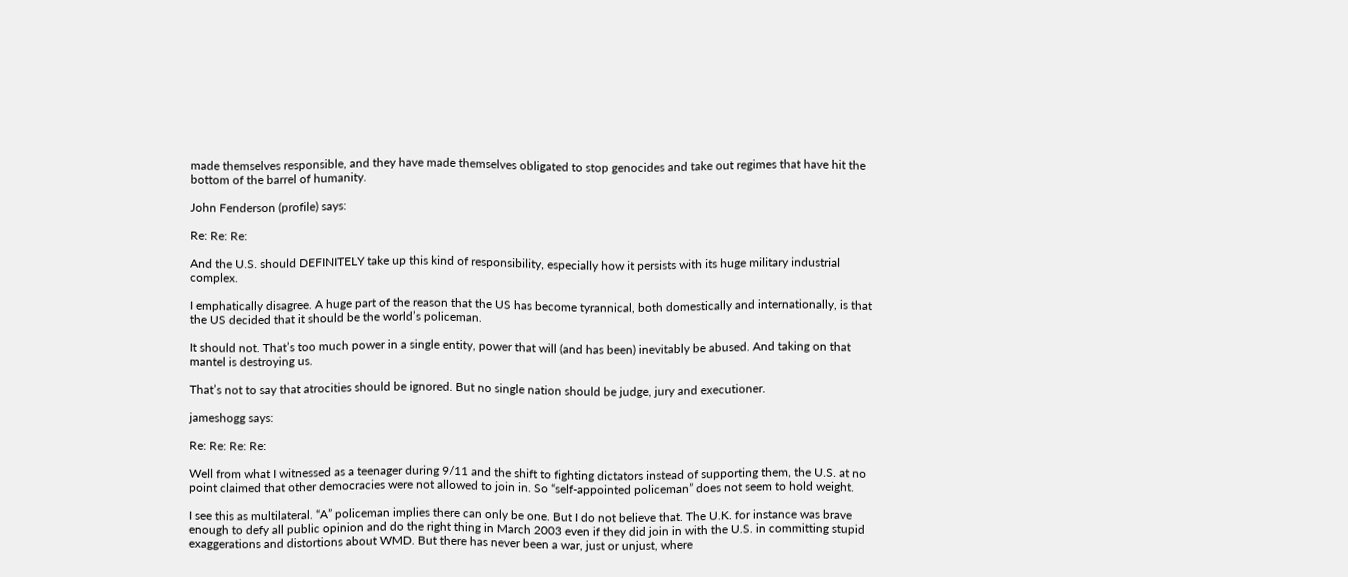made themselves responsible, and they have made themselves obligated to stop genocides and take out regimes that have hit the bottom of the barrel of humanity.

John Fenderson (profile) says:

Re: Re: Re:

And the U.S. should DEFINITELY take up this kind of responsibility, especially how it persists with its huge military industrial complex.

I emphatically disagree. A huge part of the reason that the US has become tyrannical, both domestically and internationally, is that the US decided that it should be the world’s policeman.

It should not. That’s too much power in a single entity, power that will (and has been) inevitably be abused. And taking on that mantel is destroying us.

That’s not to say that atrocities should be ignored. But no single nation should be judge, jury and executioner.

jameshogg says:

Re: Re: Re: Re:

Well from what I witnessed as a teenager during 9/11 and the shift to fighting dictators instead of supporting them, the U.S. at no point claimed that other democracies were not allowed to join in. So “self-appointed policeman” does not seem to hold weight.

I see this as multilateral. “A” policeman implies there can only be one. But I do not believe that. The U.K. for instance was brave enough to defy all public opinion and do the right thing in March 2003 even if they did join in with the U.S. in committing stupid exaggerations and distortions about WMD. But there has never been a war, just or unjust, where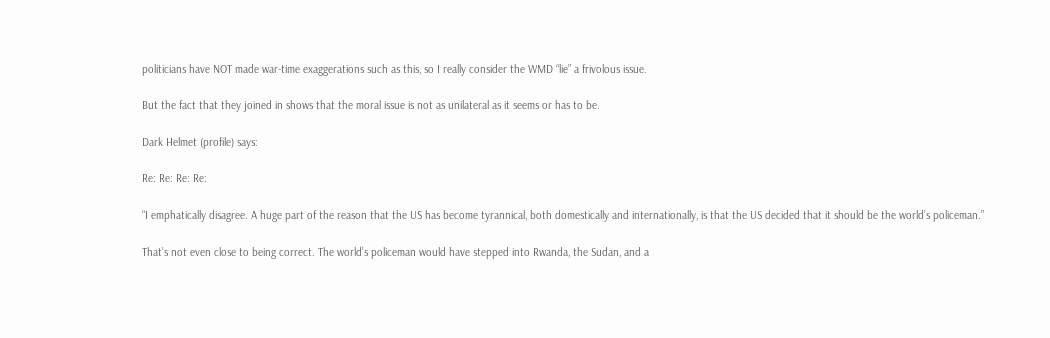politicians have NOT made war-time exaggerations such as this, so I really consider the WMD “lie” a frivolous issue.

But the fact that they joined in shows that the moral issue is not as unilateral as it seems or has to be.

Dark Helmet (profile) says:

Re: Re: Re: Re:

“I emphatically disagree. A huge part of the reason that the US has become tyrannical, both domestically and internationally, is that the US decided that it should be the world’s policeman.”

That’s not even close to being correct. The world’s policeman would have stepped into Rwanda, the Sudan, and a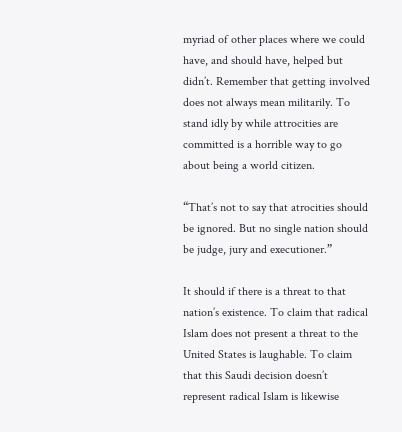myriad of other places where we could have, and should have, helped but didn’t. Remember that getting involved does not always mean militarily. To stand idly by while attrocities are committed is a horrible way to go about being a world citizen.

“That’s not to say that atrocities should be ignored. But no single nation should be judge, jury and executioner.”

It should if there is a threat to that nation’s existence. To claim that radical Islam does not present a threat to the United States is laughable. To claim that this Saudi decision doesn’t represent radical Islam is likewise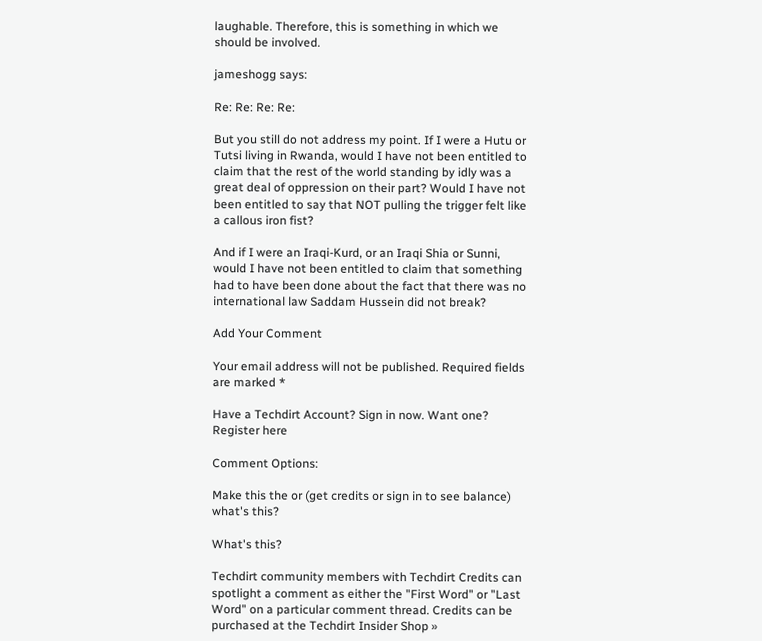laughable. Therefore, this is something in which we should be involved.

jameshogg says:

Re: Re: Re: Re:

But you still do not address my point. If I were a Hutu or Tutsi living in Rwanda, would I have not been entitled to claim that the rest of the world standing by idly was a great deal of oppression on their part? Would I have not been entitled to say that NOT pulling the trigger felt like a callous iron fist?

And if I were an Iraqi-Kurd, or an Iraqi Shia or Sunni, would I have not been entitled to claim that something had to have been done about the fact that there was no international law Saddam Hussein did not break?

Add Your Comment

Your email address will not be published. Required fields are marked *

Have a Techdirt Account? Sign in now. Want one? Register here

Comment Options:

Make this the or (get credits or sign in to see balance) what's this?

What's this?

Techdirt community members with Techdirt Credits can spotlight a comment as either the "First Word" or "Last Word" on a particular comment thread. Credits can be purchased at the Techdirt Insider Shop »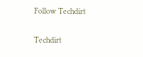Follow Techdirt

Techdirt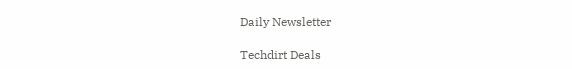Daily Newsletter

Techdirt Deals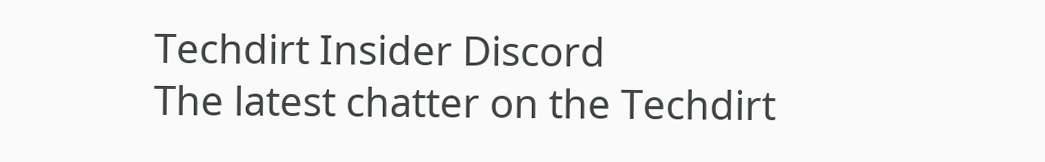Techdirt Insider Discord
The latest chatter on the Techdirt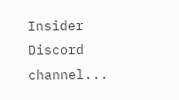Insider Discord channel...